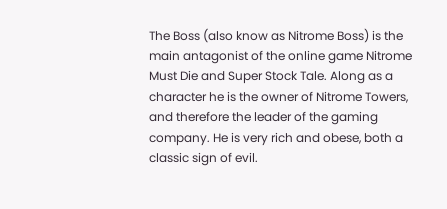The Boss (also know as Nitrome Boss) is the main antagonist of the online game Nitrome Must Die and Super Stock Tale. Along as a character he is the owner of Nitrome Towers, and therefore the leader of the gaming company. He is very rich and obese, both a classic sign of evil.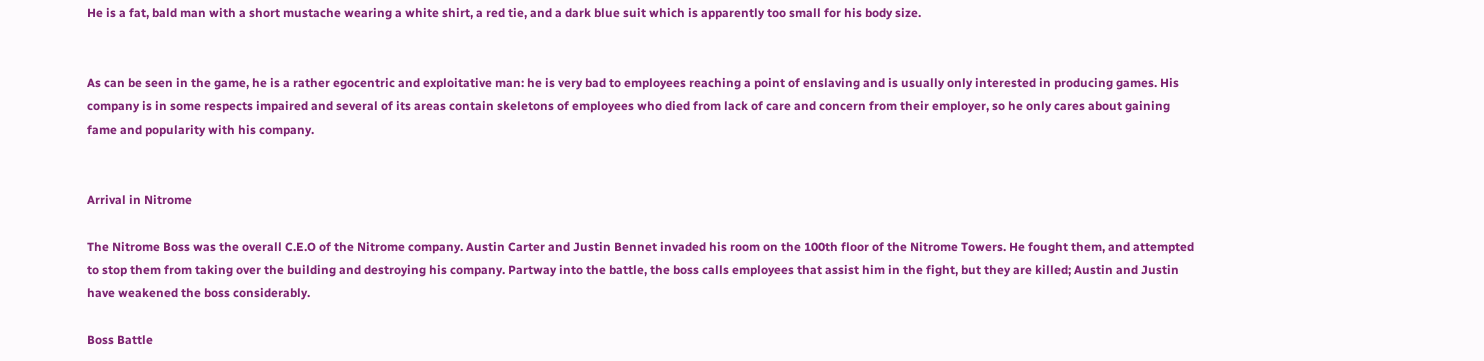He is a fat, bald man with a short mustache wearing a white shirt, a red tie, and a dark blue suit which is apparently too small for his body size.


As can be seen in the game, he is a rather egocentric and exploitative man: he is very bad to employees reaching a point of enslaving and is usually only interested in producing games. His company is in some respects impaired and several of its areas contain skeletons of employees who died from lack of care and concern from their employer, so he only cares about gaining fame and popularity with his company.


Arrival in Nitrome

The Nitrome Boss was the overall C.E.O of the Nitrome company. Austin Carter and Justin Bennet invaded his room on the 100th floor of the Nitrome Towers. He fought them, and attempted to stop them from taking over the building and destroying his company. Partway into the battle, the boss calls employees that assist him in the fight, but they are killed; Austin and Justin have weakened the boss considerably.

Boss Battle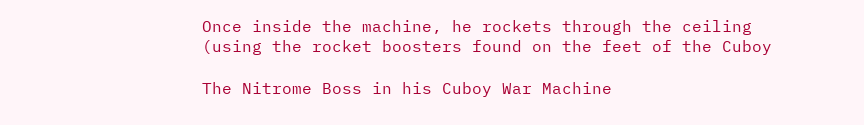Once inside the machine, he rockets through the ceiling (using the rocket boosters found on the feet of the Cuboy

The Nitrome Boss in his Cuboy War Machine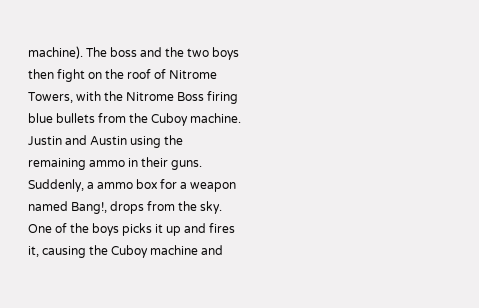machine). The boss and the two boys then fight on the roof of Nitrome Towers, with the Nitrome Boss firing blue bullets from the Cuboy machine. Justin and Austin using the remaining ammo in their guns. Suddenly, a ammo box for a weapon named Bang!, drops from the sky. One of the boys picks it up and fires it, causing the Cuboy machine and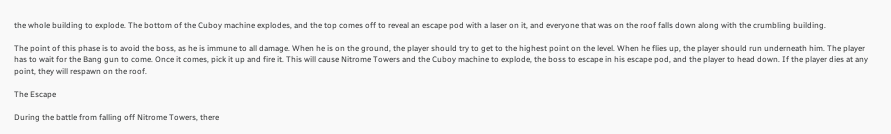the whole building to explode. The bottom of the Cuboy machine explodes, and the top comes off to reveal an escape pod with a laser on it, and everyone that was on the roof falls down along with the crumbling building.

The point of this phase is to avoid the boss, as he is immune to all damage. When he is on the ground, the player should try to get to the highest point on the level. When he flies up, the player should run underneath him. The player has to wait for the Bang gun to come. Once it comes, pick it up and fire it. This will cause Nitrome Towers and the Cuboy machine to explode, the boss to escape in his escape pod, and the player to head down. If the player dies at any point, they will respawn on the roof.

The Escape

During the battle from falling off Nitrome Towers, there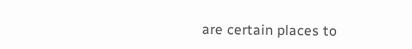are certain places to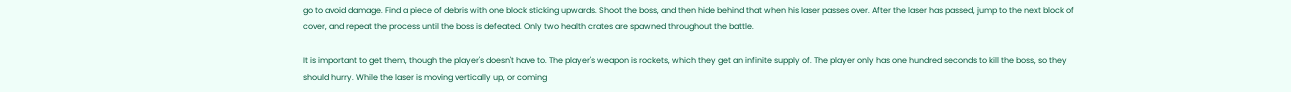go to avoid damage. Find a piece of debris with one block sticking upwards. Shoot the boss, and then hide behind that when his laser passes over. After the laser has passed, jump to the next block of cover, and repeat the process until the boss is defeated. Only two health crates are spawned throughout the battle.

It is important to get them, though the player's doesn't have to. The player's weapon is rockets, which they get an infinite supply of. The player only has one hundred seconds to kill the boss, so they should hurry. While the laser is moving vertically up, or coming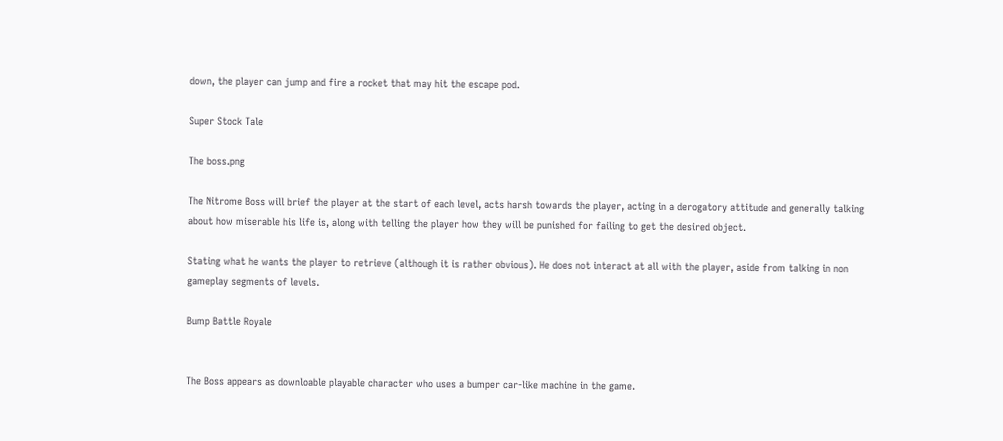down, the player can jump and fire a rocket that may hit the escape pod.

Super Stock Tale

The boss.png

The Nitrome Boss will brief the player at the start of each level, acts harsh towards the player, acting in a derogatory attitude and generally talking about how miserable his life is, along with telling the player how they will be punished for failing to get the desired object.

Stating what he wants the player to retrieve (although it is rather obvious). He does not interact at all with the player, aside from talking in non gameplay segments of levels.

Bump Battle Royale


The Boss appears as downloable playable character who uses a bumper car-like machine in the game.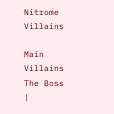Nitrome Villains

Main Villains
The Boss |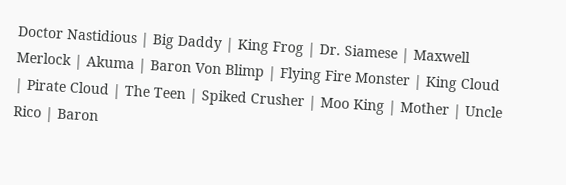Doctor Nastidious | Big Daddy | King Frog | Dr. Siamese | Maxwell Merlock | Akuma | Baron Von Blimp | Flying Fire Monster | King Cloud | Pirate Cloud | The Teen | Spiked Crusher | Moo King | Mother | Uncle Rico | Baron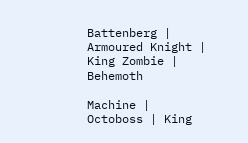Battenberg | Armoured Knight | King Zombie | Behemoth

Machine | Octoboss | King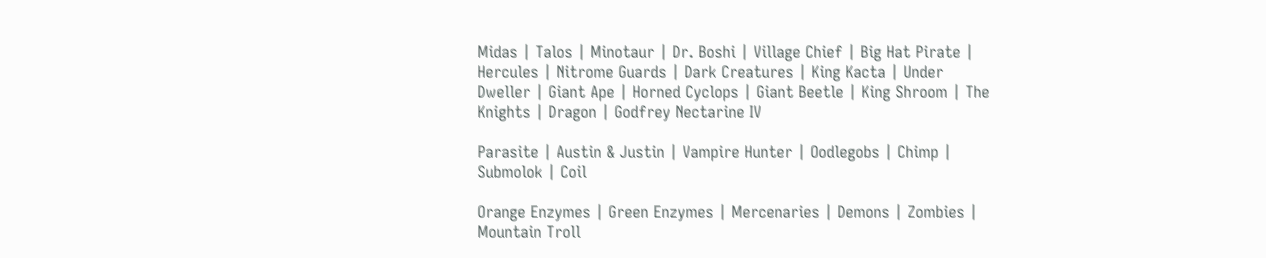Midas | Talos | Minotaur | Dr. Boshi | Village Chief | Big Hat Pirate | Hercules | Nitrome Guards | Dark Creatures | King Kacta | Under Dweller | Giant Ape | Horned Cyclops | Giant Beetle | King Shroom | The Knights | Dragon | Godfrey Nectarine IV

Parasite | Austin & Justin | Vampire Hunter | Oodlegobs | Chimp | Submolok | Coil

Orange Enzymes | Green Enzymes | Mercenaries | Demons | Zombies | Mountain Troll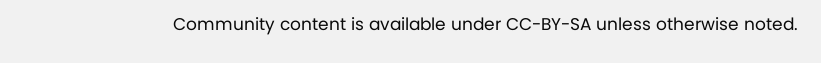Community content is available under CC-BY-SA unless otherwise noted.